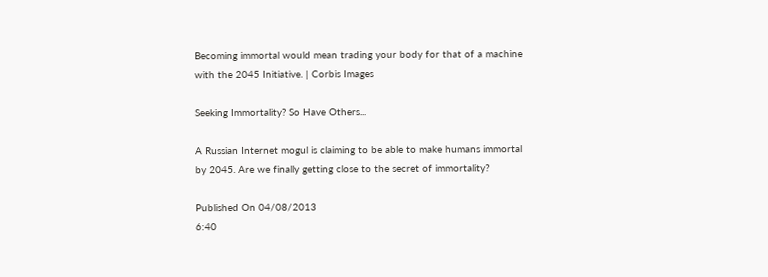Becoming immortal would mean trading your body for that of a machine with the 2045 Initiative. | Corbis Images

Seeking Immortality? So Have Others...

A Russian Internet mogul is claiming to be able to make humans immortal by 2045. Are we finally getting close to the secret of immortality?

Published On 04/08/2013
6:40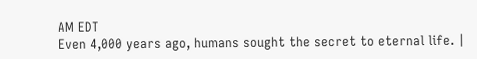AM EDT
Even 4,000 years ago, humans sought the secret to eternal life. |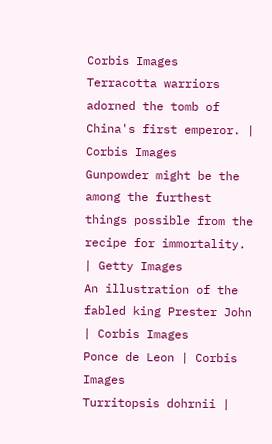Corbis Images
Terracotta warriors adorned the tomb of China's first emperor. | Corbis Images
Gunpowder might be the among the furthest things possible from the recipe for immortality. | Getty Images
An illustration of the fabled king Prester John | Corbis Images
Ponce de Leon | Corbis Images
Turritopsis dohrnii |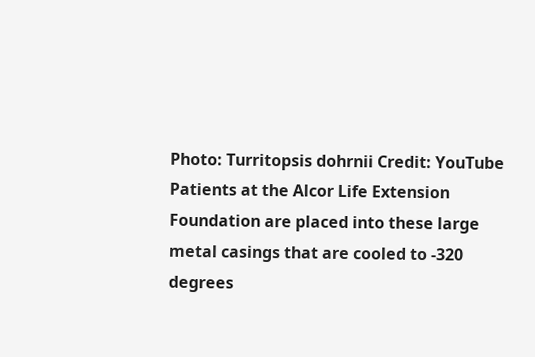Photo: Turritopsis dohrnii Credit: YouTube
Patients at the Alcor Life Extension Foundation are placed into these large metal casings that are cooled to -320 degrees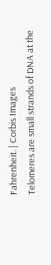Fahrenheit. | Corbis Images
Telomeres are small strands of DNA at the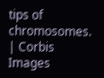tips of chromosomes. | Corbis Images